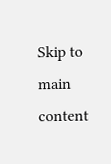Skip to main content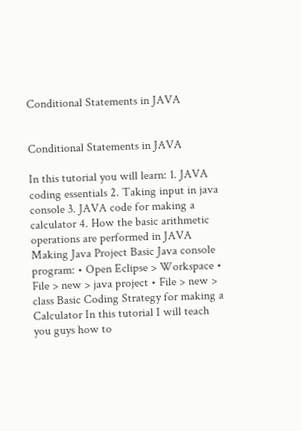Conditional Statements in JAVA


Conditional Statements in JAVA

In this tutorial you will learn: 1. JAVA coding essentials 2. Taking input in java console 3. JAVA code for making a calculator 4. How the basic arithmetic operations are performed in JAVA Making Java Project Basic Java console program: • Open Eclipse > Workspace • File > new > java project • File > new > class Basic Coding Strategy for making a Calculator In this tutorial I will teach you guys how to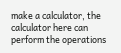make a calculator, the calculator here can perform the operations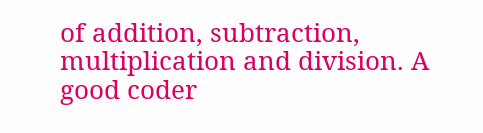of addition, subtraction, multiplication and division. A good coder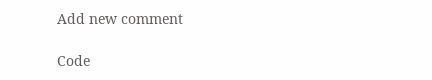Add new comment

Code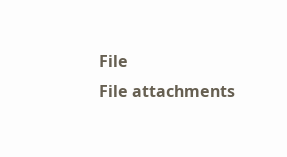File
File attachments